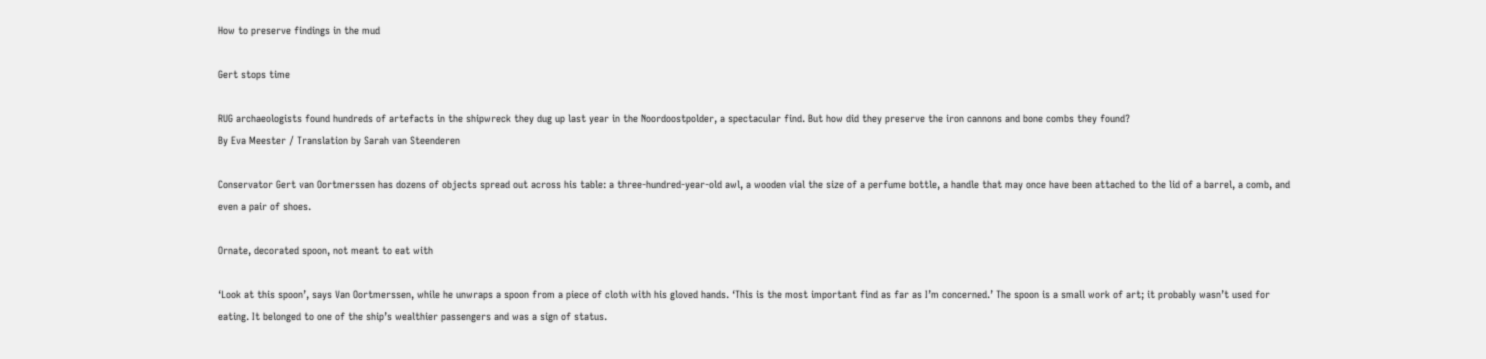How to preserve findings in the mud

Gert stops time

RUG archaeologists found hundreds of artefacts in the shipwreck they dug up last year in the Noordoostpolder, a spectacular find. But how did they preserve the iron cannons and bone combs they found?
By Eva Meester / Translation by Sarah van Steenderen

Conservator Gert van Oortmerssen has dozens of objects spread out across his table: a three-hundred-year-old awl, a wooden vial the size of a perfume bottle, a handle that may once have been attached to the lid of a barrel, a comb, and even a pair of shoes.

Ornate, decorated spoon, not meant to eat with

‘Look at this spoon’, says Van Oortmerssen, while he unwraps a spoon from a piece of cloth with his gloved hands. ‘This is the most important find as far as I’m concerned.’ The spoon is a small work of art; it probably wasn’t used for eating. It belonged to one of the ship’s wealthier passengers and was a sign of status.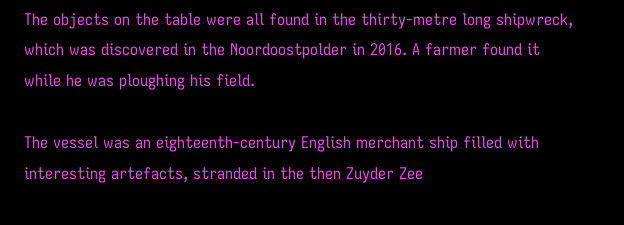The objects on the table were all found in the thirty-metre long shipwreck, which was discovered in the Noordoostpolder in 2016. A farmer found it while he was ploughing his field.

The vessel was an eighteenth-century English merchant ship filled with interesting artefacts, stranded in the then Zuyder Zee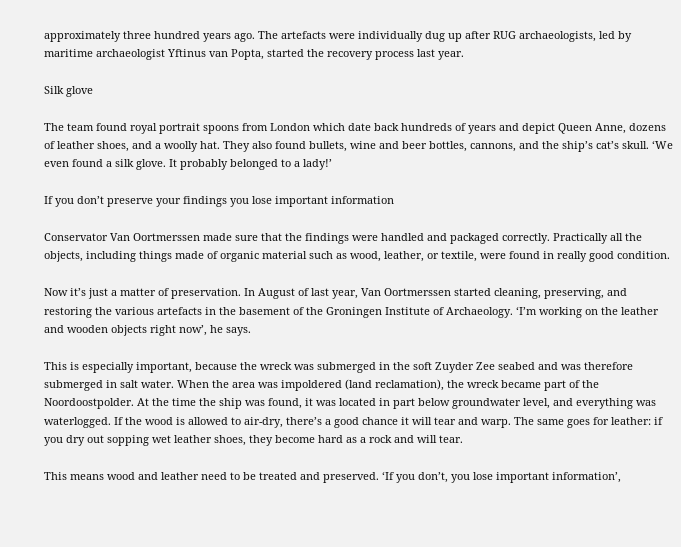approximately three hundred years ago. The artefacts were individually dug up after RUG archaeologists, led by maritime archaeologist Yftinus van Popta, started the recovery process last year.

Silk glove

The team found royal portrait spoons from London which date back hundreds of years and depict Queen Anne, dozens of leather shoes, and a woolly hat. They also found bullets, wine and beer bottles, cannons, and the ship’s cat’s skull. ‘We even found a silk glove. It probably belonged to a lady!’

If you don’t preserve your findings you lose important information

Conservator Van Oortmerssen made sure that the findings were handled and packaged correctly. Practically all the objects, including things made of organic material such as wood, leather, or textile, were found in really good condition.

Now it’s just a matter of preservation. In August of last year, Van Oortmerssen started cleaning, preserving, and restoring the various artefacts in the basement of the Groningen Institute of Archaeology. ‘I’m working on the leather and wooden objects right now’, he says.

This is especially important, because the wreck was submerged in the soft Zuyder Zee seabed and was therefore submerged in salt water. When the area was impoldered (land reclamation), the wreck became part of the Noordoostpolder. At the time the ship was found, it was located in part below groundwater level, and everything was waterlogged. If the wood is allowed to air-dry, there’s a good chance it will tear and warp. The same goes for leather: if you dry out sopping wet leather shoes, they become hard as a rock and will tear.

This means wood and leather need to be treated and preserved. ‘If you don’t, you lose important information’,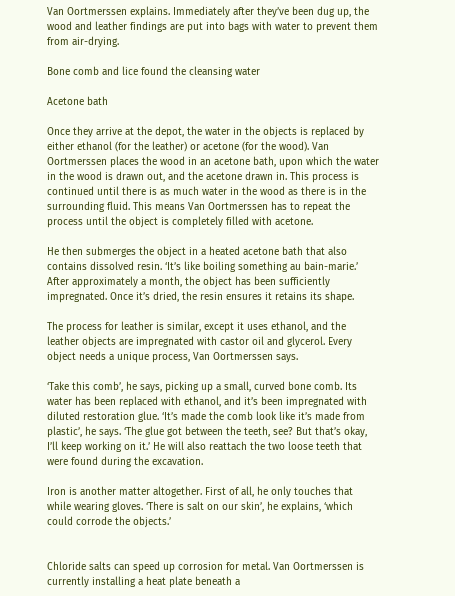Van Oortmerssen explains. Immediately after they’ve been dug up, the wood and leather findings are put into bags with water to prevent them from air-drying.

Bone comb and lice found the cleansing water

Acetone bath

Once they arrive at the depot, the water in the objects is replaced by either ethanol (for the leather) or acetone (for the wood). Van Oortmerssen places the wood in an acetone bath, upon which the water in the wood is drawn out, and the acetone drawn in. This process is continued until there is as much water in the wood as there is in the surrounding fluid. This means Van Oortmerssen has to repeat the process until the object is completely filled with acetone.

He then submerges the object in a heated acetone bath that also contains dissolved resin. ‘It’s like boiling something au bain-marie.’ After approximately a month, the object has been sufficiently impregnated. Once it’s dried, the resin ensures it retains its shape.

The process for leather is similar, except it uses ethanol, and the leather objects are impregnated with castor oil and glycerol. Every object needs a unique process, Van Oortmerssen says.

‘Take this comb’, he says, picking up a small, curved bone comb. Its water has been replaced with ethanol, and it’s been impregnated with diluted restoration glue. ‘It’s made the comb look like it’s made from plastic’, he says. ‘The glue got between the teeth, see? But that’s okay, I’ll keep working on it.’ He will also reattach the two loose teeth that were found during the excavation.

Iron is another matter altogether. First of all, he only touches that while wearing gloves. ‘There is salt on our skin’, he explains, ‘which could corrode the objects.’


Chloride salts can speed up corrosion for metal. Van Oortmerssen is currently installing a heat plate beneath a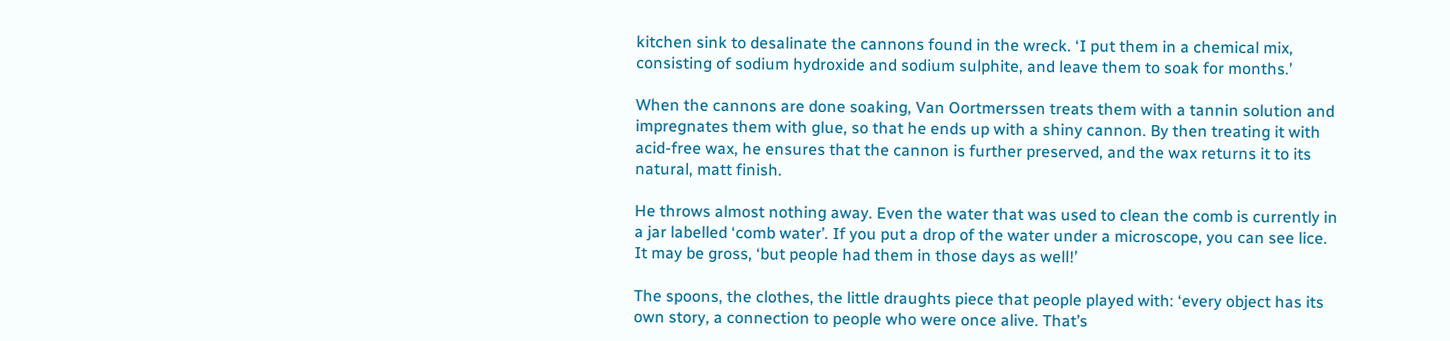kitchen sink to desalinate the cannons found in the wreck. ‘I put them in a chemical mix, consisting of sodium hydroxide and sodium sulphite, and leave them to soak for months.’

When the cannons are done soaking, Van Oortmerssen treats them with a tannin solution and impregnates them with glue, so that he ends up with a shiny cannon. By then treating it with acid-free wax, he ensures that the cannon is further preserved, and the wax returns it to its natural, matt finish.

He throws almost nothing away. Even the water that was used to clean the comb is currently in a jar labelled ‘comb water’. If you put a drop of the water under a microscope, you can see lice. It may be gross, ‘but people had them in those days as well!’

The spoons, the clothes, the little draughts piece that people played with: ‘every object has its own story, a connection to people who were once alive. That’s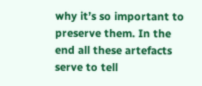why it’s so important to preserve them. In the end all these artefacts serve to tell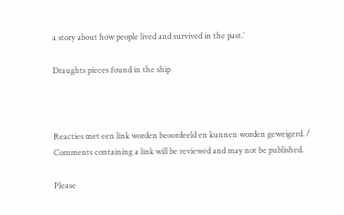a story about how people lived and survived in the past.’

Draughts pieces found in the ship



Reacties met een link worden beoordeeld en kunnen worden geweigerd. / Comments containing a link will be reviewed and may not be published.

Please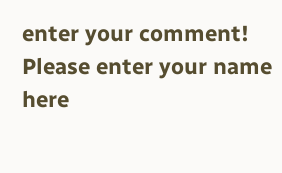enter your comment!
Please enter your name here